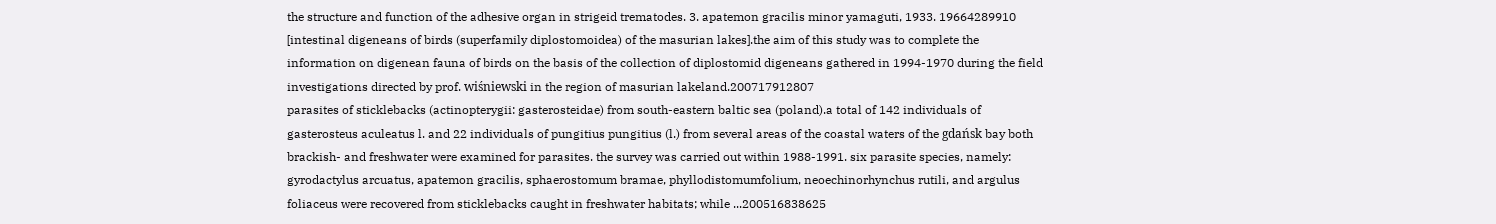the structure and function of the adhesive organ in strigeid trematodes. 3. apatemon gracilis minor yamaguti, 1933. 19664289910
[intestinal digeneans of birds (superfamily diplostomoidea) of the masurian lakes].the aim of this study was to complete the information on digenean fauna of birds on the basis of the collection of diplostomid digeneans gathered in 1994-1970 during the field investigations directed by prof. wiśniewski in the region of masurian lakeland.200717912807
parasites of sticklebacks (actinopterygii: gasterosteidae) from south-eastern baltic sea (poland).a total of 142 individuals of gasterosteus aculeatus l. and 22 individuals of pungitius pungitius (l.) from several areas of the coastal waters of the gdańsk bay both brackish- and freshwater were examined for parasites. the survey was carried out within 1988-1991. six parasite species, namely: gyrodactylus arcuatus, apatemon gracilis, sphaerostomum bramae, phyllodistomumfolium, neoechinorhynchus rutili, and argulus foliaceus were recovered from sticklebacks caught in freshwater habitats; while ...200516838625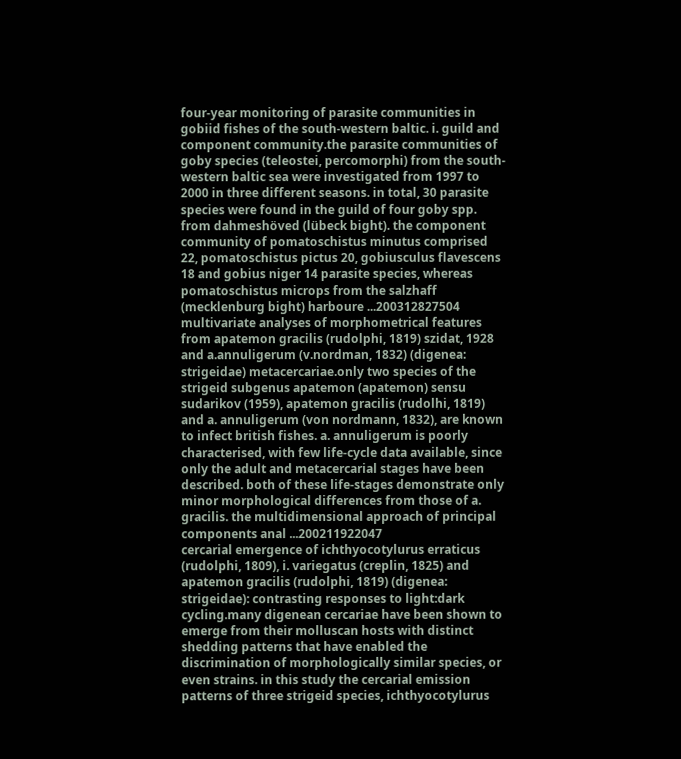four-year monitoring of parasite communities in gobiid fishes of the south-western baltic. i. guild and component community.the parasite communities of goby species (teleostei, percomorphi) from the south-western baltic sea were investigated from 1997 to 2000 in three different seasons. in total, 30 parasite species were found in the guild of four goby spp. from dahmeshöved (lübeck bight). the component community of pomatoschistus minutus comprised 22, pomatoschistus pictus 20, gobiusculus flavescens 18 and gobius niger 14 parasite species, whereas pomatoschistus microps from the salzhaff (mecklenburg bight) harboure ...200312827504
multivariate analyses of morphometrical features from apatemon gracilis (rudolphi, 1819) szidat, 1928 and a.annuligerum (v.nordman, 1832) (digenea: strigeidae) metacercariae.only two species of the strigeid subgenus apatemon (apatemon) sensu sudarikov (1959), apatemon gracilis (rudolhi, 1819) and a. annuligerum (von nordmann, 1832), are known to infect british fishes. a. annuligerum is poorly characterised, with few life-cycle data available, since only the adult and metacercarial stages have been described. both of these life-stages demonstrate only minor morphological differences from those of a. gracilis. the multidimensional approach of principal components anal ...200211922047
cercarial emergence of ichthyocotylurus erraticus (rudolphi, 1809), i. variegatus (creplin, 1825) and apatemon gracilis (rudolphi, 1819) (digenea: strigeidae): contrasting responses to light:dark cycling.many digenean cercariae have been shown to emerge from their molluscan hosts with distinct shedding patterns that have enabled the discrimination of morphologically similar species, or even strains. in this study the cercarial emission patterns of three strigeid species, ichthyocotylurus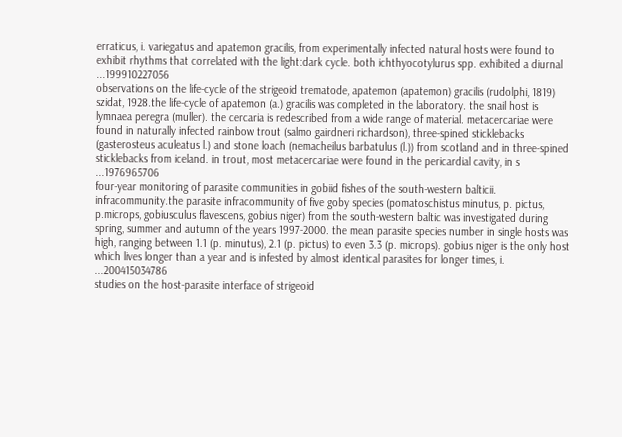erraticus, i. variegatus and apatemon gracilis, from experimentally infected natural hosts were found to exhibit rhythms that correlated with the light:dark cycle. both ichthyocotylurus spp. exhibited a diurnal ...199910227056
observations on the life-cycle of the strigeoid trematode, apatemon (apatemon) gracilis (rudolphi, 1819) szidat, 1928.the life-cycle of apatemon (a.) gracilis was completed in the laboratory. the snail host is lymnaea peregra (muller). the cercaria is redescribed from a wide range of material. metacercariae were found in naturally infected rainbow trout (salmo gairdneri richardson), three-spined sticklebacks (gasterosteus aculeatus l.) and stone loach (nemacheilus barbatulus (l.)) from scotland and in three-spined sticklebacks from iceland. in trout, most metacercariae were found in the pericardial cavity, in s ...1976965706
four-year monitoring of parasite communities in gobiid fishes of the south-western balticii. infracommunity.the parasite infracommunity of five goby species (pomatoschistus minutus, p. pictus, p.microps, gobiusculus flavescens, gobius niger) from the south-western baltic was investigated during spring, summer and autumn of the years 1997-2000. the mean parasite species number in single hosts was high, ranging between 1.1 (p. minutus), 2.1 (p. pictus) to even 3.3 (p. microps). gobius niger is the only host which lives longer than a year and is infested by almost identical parasites for longer times, i. ...200415034786
studies on the host-parasite interface of strigeoid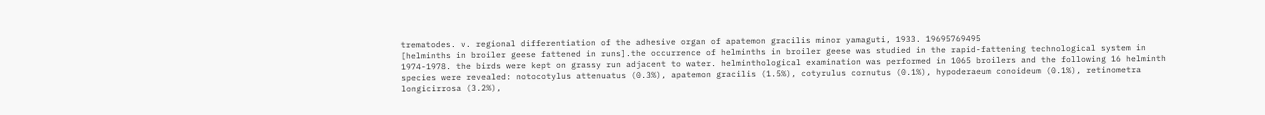trematodes. v. regional differentiation of the adhesive organ of apatemon gracilis minor yamaguti, 1933. 19695769495
[helminths in broiler geese fattened in runs].the occurrence of helminths in broiler geese was studied in the rapid-fattening technological system in 1974-1978. the birds were kept on grassy run adjacent to water. helminthological examination was performed in 1065 broilers and the following 16 helminth species were revealed: notocotylus attenuatus (0.3%), apatemon gracilis (1.5%), cotyrulus cornutus (0.1%), hypoderaeum conoideum (0.1%), retinometra longicirrosa (3.2%),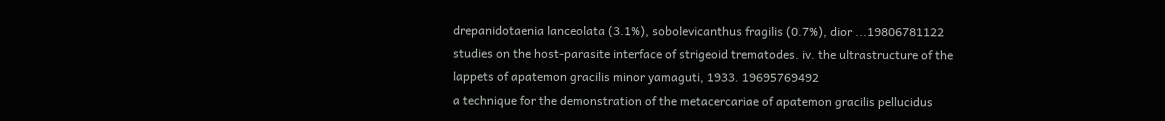drepanidotaenia lanceolata (3.1%), sobolevicanthus fragilis (0.7%), dior ...19806781122
studies on the host-parasite interface of strigeoid trematodes. iv. the ultrastructure of the lappets of apatemon gracilis minor yamaguti, 1933. 19695769492
a technique for the demonstration of the metacercariae of apatemon gracilis pellucidus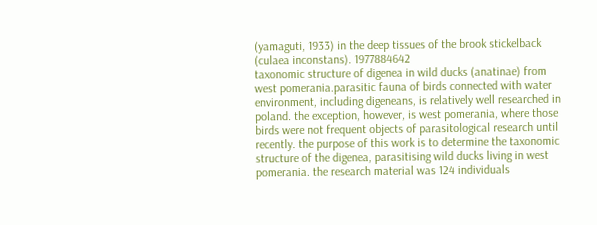(yamaguti, 1933) in the deep tissues of the brook stickelback (culaea inconstans). 1977884642
taxonomic structure of digenea in wild ducks (anatinae) from west pomerania.parasitic fauna of birds connected with water environment, including digeneans, is relatively well researched in poland. the exception, however, is west pomerania, where those birds were not frequent objects of parasitological research until recently. the purpose of this work is to determine the taxonomic structure of the digenea, parasitising wild ducks living in west pomerania. the research material was 124 individuals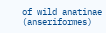of wild anatinae (anseriformes)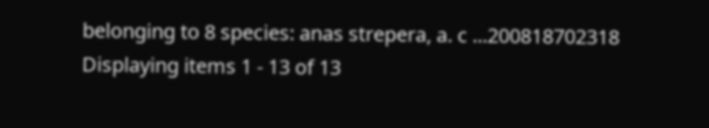belonging to 8 species: anas strepera, a. c ...200818702318
Displaying items 1 - 13 of 13